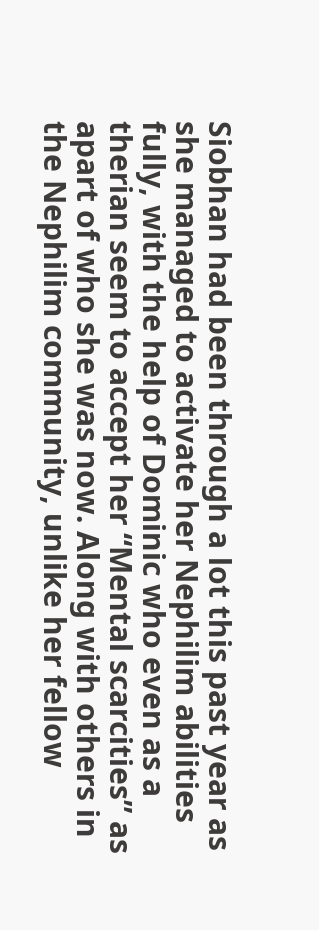Siobhan had been through a lot this past year as she managed to activate her Nephilim abilities fully, with the help of Dominic who even as a therian seem to accept her “Mental scarcities” as apart of who she was now. Along with others in the Nephilim community, unlike her fellow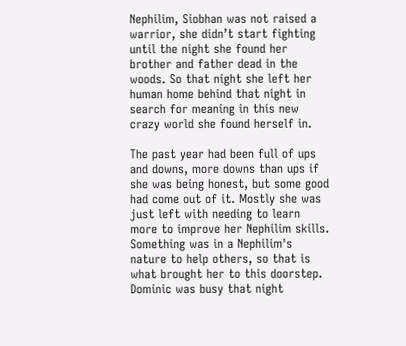Nephilim, Siobhan was not raised a warrior, she didn’t start fighting until the night she found her brother and father dead in the woods. So that night she left her human home behind that night in search for meaning in this new crazy world she found herself in.

The past year had been full of ups and downs, more downs than ups if she was being honest, but some good had come out of it. Mostly she was just left with needing to learn more to improve her Nephilim skills. Something was in a Nephilim's nature to help others, so that is what brought her to this doorstep. Dominic was busy that night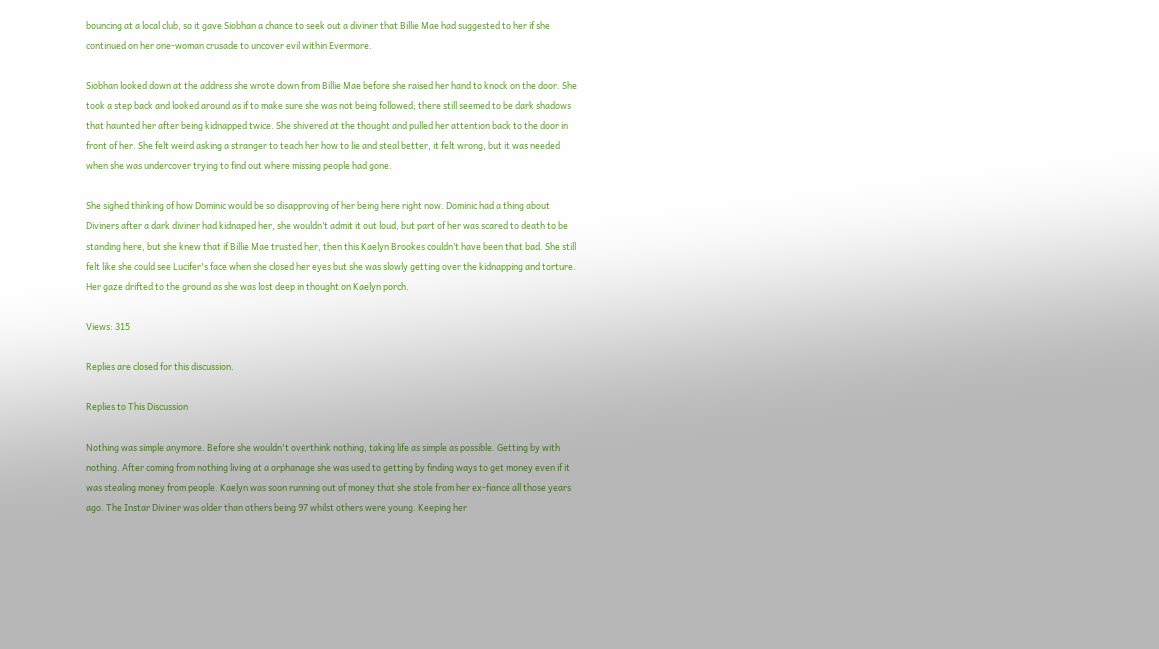bouncing at a local club, so it gave Siobhan a chance to seek out a diviner that Billie Mae had suggested to her if she continued on her one-woman crusade to uncover evil within Evermore.

Siobhan looked down at the address she wrote down from Billie Mae before she raised her hand to knock on the door. She took a step back and looked around as if to make sure she was not being followed; there still seemed to be dark shadows that haunted her after being kidnapped twice. She shivered at the thought and pulled her attention back to the door in front of her. She felt weird asking a stranger to teach her how to lie and steal better, it felt wrong, but it was needed when she was undercover trying to find out where missing people had gone.

She sighed thinking of how Dominic would be so disapproving of her being here right now. Dominic had a thing about Diviners after a dark diviner had kidnaped her, she wouldn’t admit it out loud, but part of her was scared to death to be standing here, but she knew that if Billie Mae trusted her, then this Kaelyn Brookes couldn’t have been that bad. She still felt like she could see Lucifer's face when she closed her eyes but she was slowly getting over the kidnapping and torture. Her gaze drifted to the ground as she was lost deep in thought on Kaelyn porch.

Views: 315

Replies are closed for this discussion.

Replies to This Discussion

Nothing was simple anymore. Before she wouldn't overthink nothing, taking life as simple as possible. Getting by with nothing. After coming from nothing living at a orphanage she was used to getting by finding ways to get money even if it was stealing money from people. Kaelyn was soon running out of money that she stole from her ex-fiance all those years ago. The Instar Diviner was older than others being 97 whilst others were young. Keeping her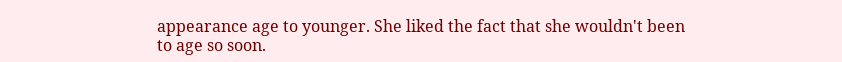appearance age to younger. She liked the fact that she wouldn't been to age so soon.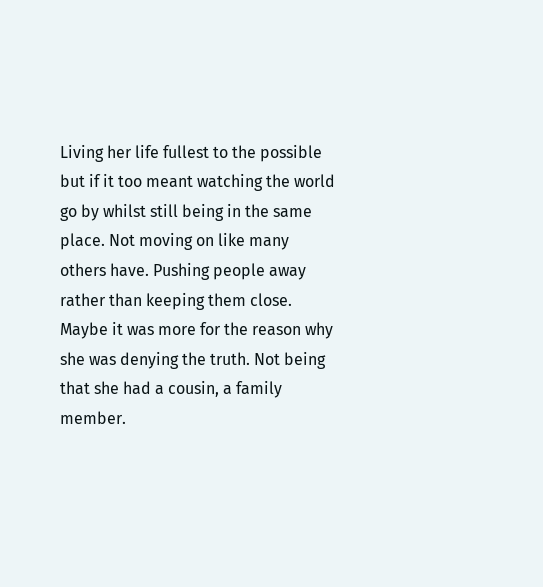Living her life fullest to the possible but if it too meant watching the world go by whilst still being in the same place. Not moving on like many others have. Pushing people away rather than keeping them close. Maybe it was more for the reason why she was denying the truth. Not being that she had a cousin, a family member.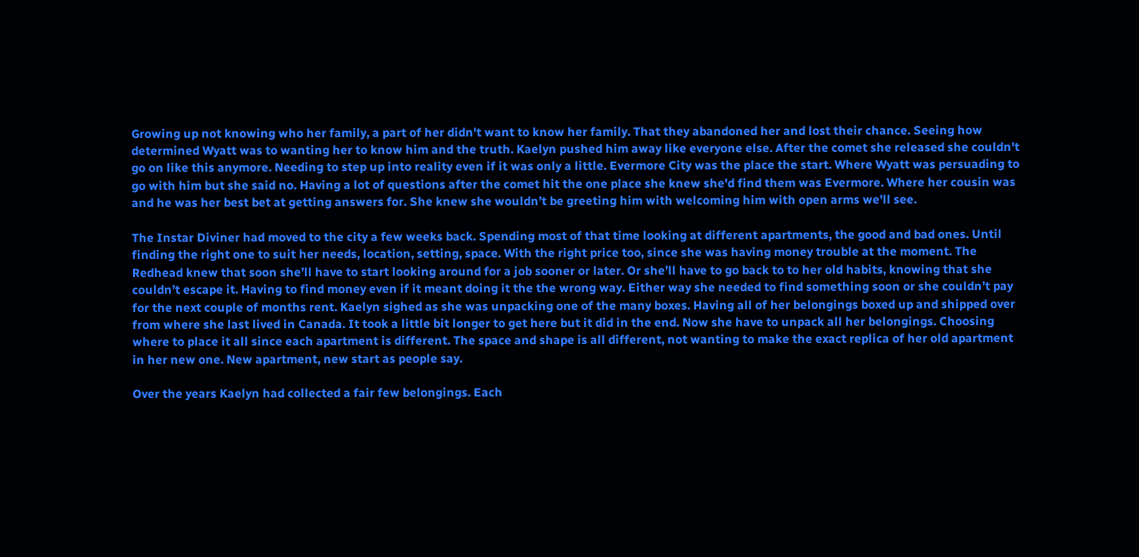Growing up not knowing who her family, a part of her didn't want to know her family. That they abandoned her and lost their chance. Seeing how determined Wyatt was to wanting her to know him and the truth. Kaelyn pushed him away like everyone else. After the comet she released she couldn't go on like this anymore. Needing to step up into reality even if it was only a little. Evermore City was the place the start. Where Wyatt was persuading to go with him but she said no. Having a lot of questions after the comet hit the one place she knew she'd find them was Evermore. Where her cousin was and he was her best bet at getting answers for. She knew she wouldn’t be greeting him with welcoming him with open arms we'll see.

The Instar Diviner had moved to the city a few weeks back. Spending most of that time looking at different apartments, the good and bad ones. Until finding the right one to suit her needs, location, setting, space. With the right price too, since she was having money trouble at the moment. The Redhead knew that soon she’ll have to start looking around for a job sooner or later. Or she’ll have to go back to to her old habits, knowing that she couldn’t escape it. Having to find money even if it meant doing it the the wrong way. Either way she needed to find something soon or she couldn’t pay for the next couple of months rent. Kaelyn sighed as she was unpacking one of the many boxes. Having all of her belongings boxed up and shipped over from where she last lived in Canada. It took a little bit longer to get here but it did in the end. Now she have to unpack all her belongings. Choosing where to place it all since each apartment is different. The space and shape is all different, not wanting to make the exact replica of her old apartment in her new one. New apartment, new start as people say.

Over the years Kaelyn had collected a fair few belongings. Each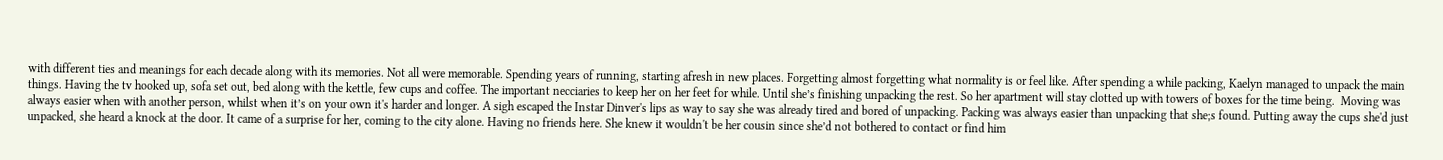with different ties and meanings for each decade along with its memories. Not all were memorable. Spending years of running, starting afresh in new places. Forgetting almost forgetting what normality is or feel like. After spending a while packing, Kaelyn managed to unpack the main things. Having the tv hooked up, sofa set out, bed along with the kettle, few cups and coffee. The important necciaries to keep her on her feet for while. Until she’s finishing unpacking the rest. So her apartment will stay clotted up with towers of boxes for the time being.  Moving was always easier when with another person, whilst when it’s on your own it's harder and longer. A sigh escaped the Instar Dinver's lips as way to say she was already tired and bored of unpacking. Packing was always easier than unpacking that she;s found. Putting away the cups she'd just unpacked, she heard a knock at the door. It came of a surprise for her, coming to the city alone. Having no friends here. She knew it wouldn't be her cousin since she’d not bothered to contact or find him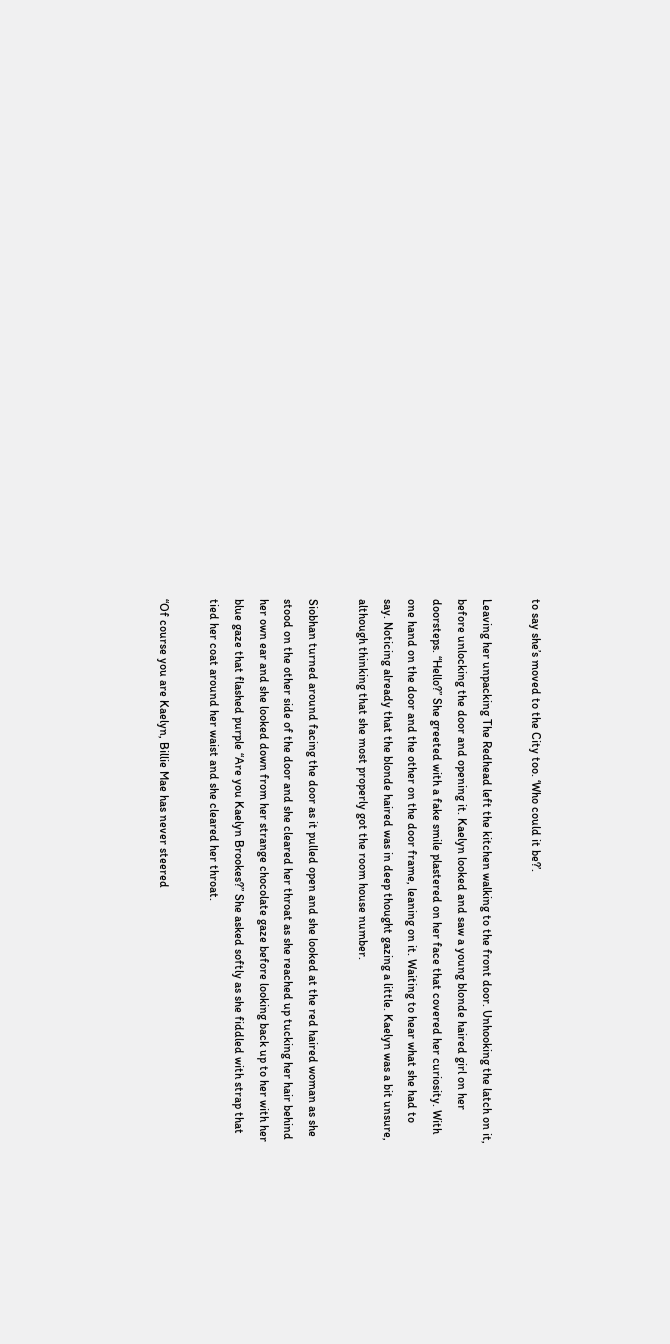to say she’s moved to the City too. ‘Who could it be?’.

Leaving her unpacking The Redhead left the kitchen walking to the front door. Unhooking the latch on it, before unlocking the door and opening it. Kaelyn looked and saw a young blonde haired girl on her doorsteps. “Hello?” She greeted with a fake smile plastered on her face that covered her curiosity. With one hand on the door and the other on the door frame, leaning on it. Waiting to hear what she had to say. Noticing already that the blonde haired was in deep thought gazing a little. Kaelyn was a bit unsure, although thinking that she most properly got the room house number.

Siobhan turned around facing the door as it pulled open and she looked at the red haired woman as she stood on the other side of the door and she cleared her throat as she reached up tucking her hair behind her own ear and she looked down from her strange chocolate gaze before looking back up to her with her blue gaze that flashed purple “Are you Kaelyn Brookes?” She asked softly as she fiddled with strap that tied her coat around her waist and she cleared her throat.

“Of course you are Kaelyn, Billie Mae has never steered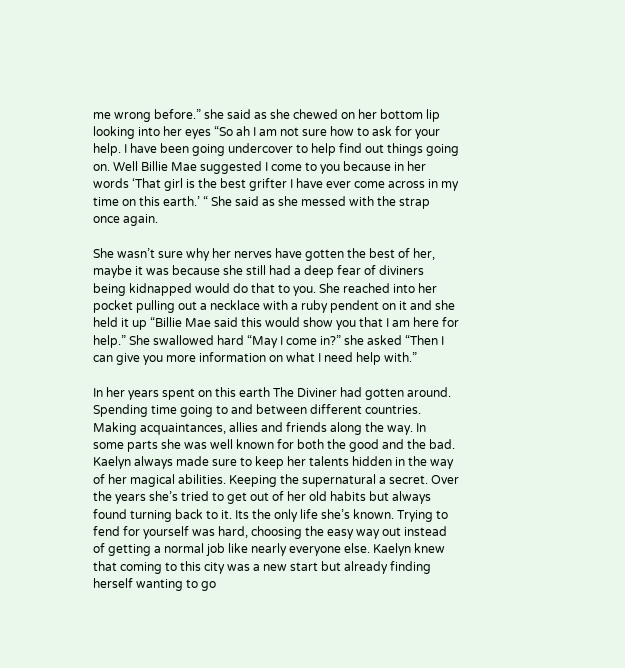me wrong before.” she said as she chewed on her bottom lip looking into her eyes “So ah I am not sure how to ask for your help. I have been going undercover to help find out things going on. Well Billie Mae suggested I come to you because in her words ‘That girl is the best grifter I have ever come across in my time on this earth.’ “ She said as she messed with the strap once again.

She wasn’t sure why her nerves have gotten the best of her, maybe it was because she still had a deep fear of diviners being kidnapped would do that to you. She reached into her pocket pulling out a necklace with a ruby pendent on it and she held it up “Billie Mae said this would show you that I am here for help.” She swallowed hard “May I come in?” she asked “Then I can give you more information on what I need help with.”

In her years spent on this earth The Diviner had gotten around. Spending time going to and between different countries. Making acquaintances, allies and friends along the way. In some parts she was well known for both the good and the bad. Kaelyn always made sure to keep her talents hidden in the way of her magical abilities. Keeping the supernatural a secret. Over the years she’s tried to get out of her old habits but always found turning back to it. Its the only life she’s known. Trying to fend for yourself was hard, choosing the easy way out instead of getting a normal job like nearly everyone else. Kaelyn knew that coming to this city was a new start but already finding herself wanting to go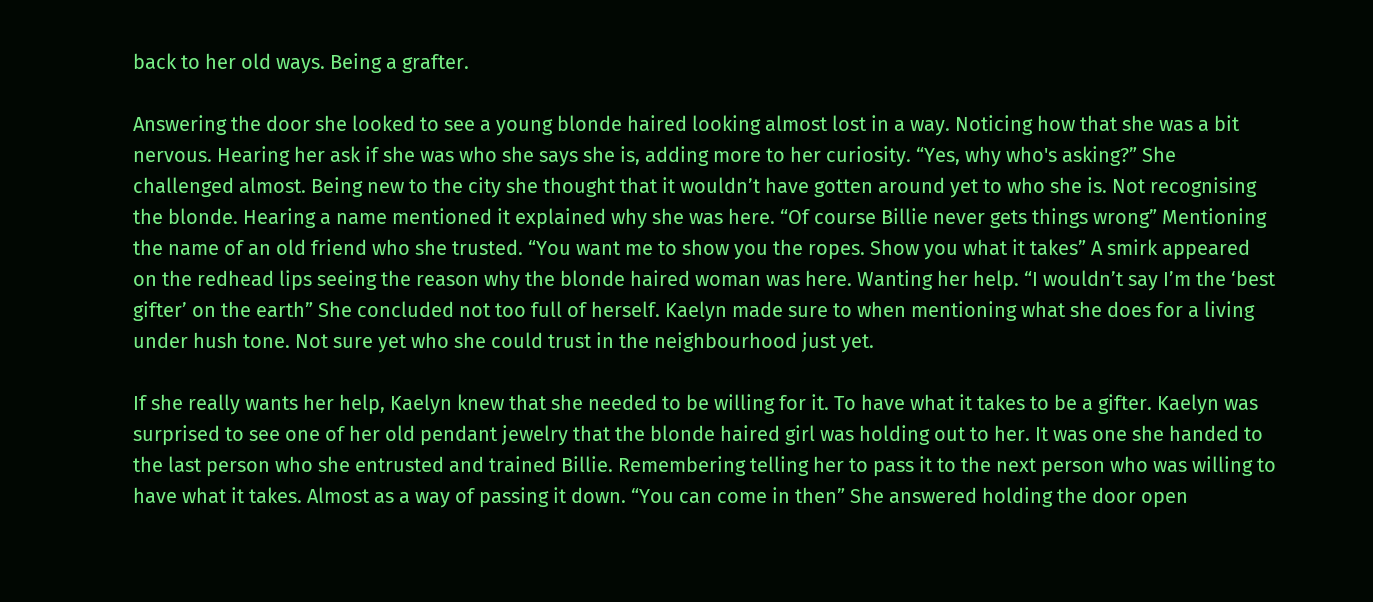back to her old ways. Being a grafter.

Answering the door she looked to see a young blonde haired looking almost lost in a way. Noticing how that she was a bit nervous. Hearing her ask if she was who she says she is, adding more to her curiosity. “Yes, why who's asking?” She challenged almost. Being new to the city she thought that it wouldn’t have gotten around yet to who she is. Not recognising the blonde. Hearing a name mentioned it explained why she was here. “Of course Billie never gets things wrong” Mentioning the name of an old friend who she trusted. “You want me to show you the ropes. Show you what it takes” A smirk appeared on the redhead lips seeing the reason why the blonde haired woman was here. Wanting her help. “I wouldn’t say I’m the ‘best gifter’ on the earth” She concluded not too full of herself. Kaelyn made sure to when mentioning what she does for a living under hush tone. Not sure yet who she could trust in the neighbourhood just yet.

If she really wants her help, Kaelyn knew that she needed to be willing for it. To have what it takes to be a gifter. Kaelyn was surprised to see one of her old pendant jewelry that the blonde haired girl was holding out to her. It was one she handed to the last person who she entrusted and trained Billie. Remembering telling her to pass it to the next person who was willing to have what it takes. Almost as a way of passing it down. “You can come in then” She answered holding the door open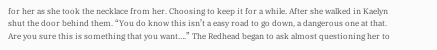for her as she took the necklace from her. Choosing to keep it for a while. After she walked in Kaelyn shut the door behind them. “You do know this isn’t a easy road to go down, a dangerous one at that. Are you sure this is something that you want….” The Redhead began to ask almost questioning her to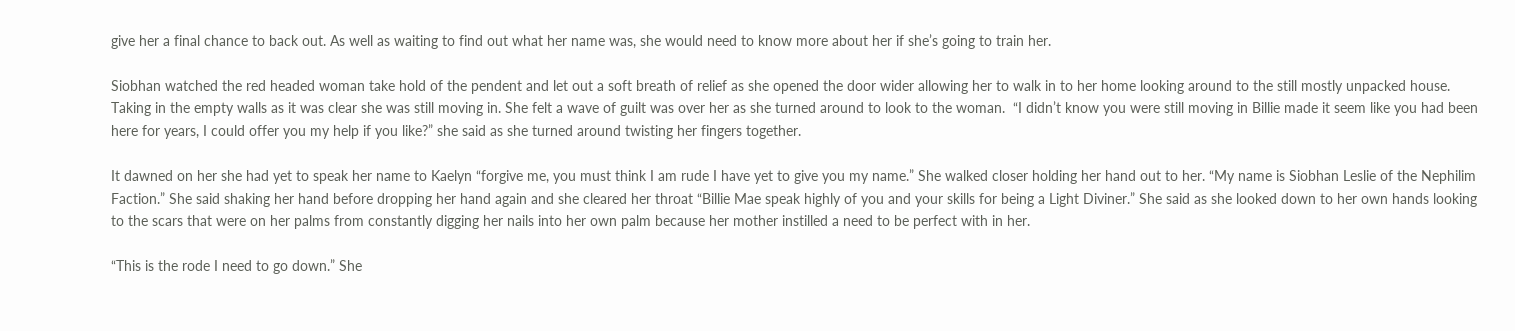give her a final chance to back out. As well as waiting to find out what her name was, she would need to know more about her if she’s going to train her.

Siobhan watched the red headed woman take hold of the pendent and let out a soft breath of relief as she opened the door wider allowing her to walk in to her home looking around to the still mostly unpacked house. Taking in the empty walls as it was clear she was still moving in. She felt a wave of guilt was over her as she turned around to look to the woman.  “I didn’t know you were still moving in Billie made it seem like you had been here for years, I could offer you my help if you like?” she said as she turned around twisting her fingers together.

It dawned on her she had yet to speak her name to Kaelyn “forgive me, you must think I am rude I have yet to give you my name.” She walked closer holding her hand out to her. “My name is Siobhan Leslie of the Nephilim Faction.” She said shaking her hand before dropping her hand again and she cleared her throat “Billie Mae speak highly of you and your skills for being a Light Diviner.” She said as she looked down to her own hands looking to the scars that were on her palms from constantly digging her nails into her own palm because her mother instilled a need to be perfect with in her.

“This is the rode I need to go down.” She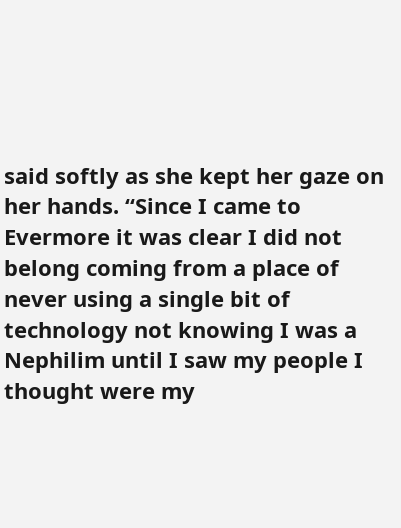said softly as she kept her gaze on her hands. “Since I came to Evermore it was clear I did not belong coming from a place of never using a single bit of technology not knowing I was a Nephilim until I saw my people I thought were my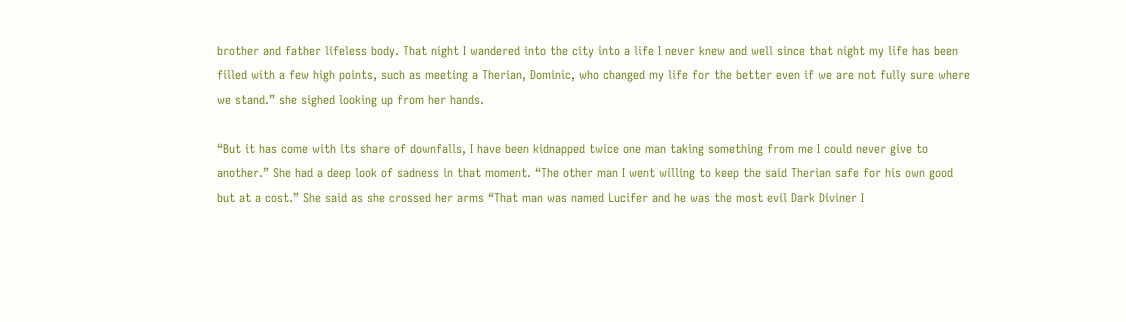brother and father lifeless body. That night I wandered into the city into a life I never knew and well since that night my life has been filled with a few high points, such as meeting a Therian, Dominic, who changed my life for the better even if we are not fully sure where we stand.” she sighed looking up from her hands.

“But it has come with its share of downfalls, I have been kidnapped twice one man taking something from me I could never give to another.” She had a deep look of sadness in that moment. “The other man I went willing to keep the said Therian safe for his own good but at a cost.” She said as she crossed her arms “That man was named Lucifer and he was the most evil Dark Diviner I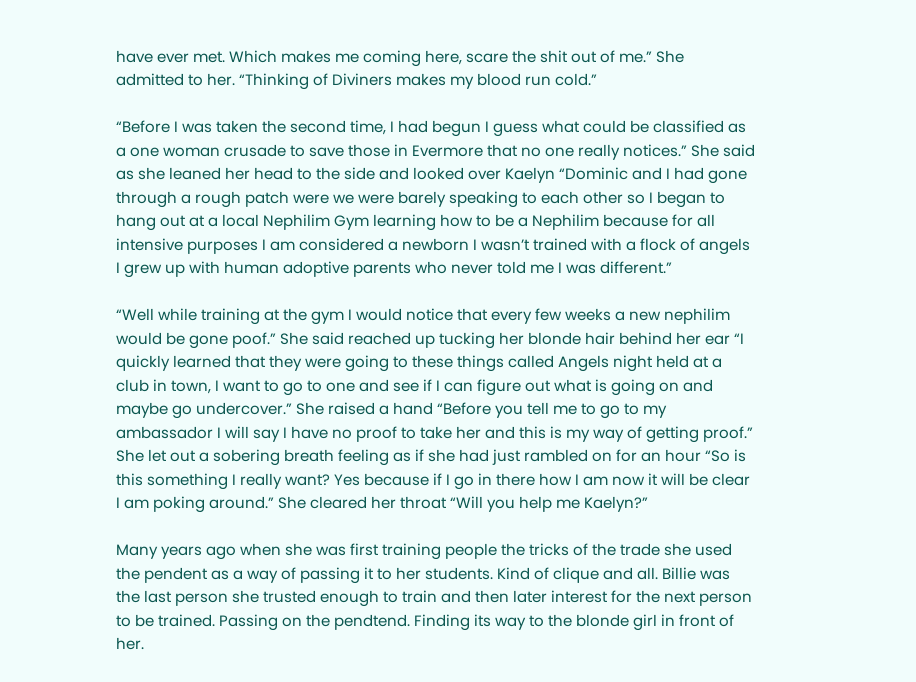have ever met. Which makes me coming here, scare the shit out of me.” She admitted to her. “Thinking of Diviners makes my blood run cold.”

“Before I was taken the second time, I had begun I guess what could be classified as a one woman crusade to save those in Evermore that no one really notices.” She said as she leaned her head to the side and looked over Kaelyn “Dominic and I had gone through a rough patch were we were barely speaking to each other so I began to hang out at a local Nephilim Gym learning how to be a Nephilim because for all intensive purposes I am considered a newborn I wasn’t trained with a flock of angels I grew up with human adoptive parents who never told me I was different.”

“Well while training at the gym I would notice that every few weeks a new nephilim would be gone poof.” She said reached up tucking her blonde hair behind her ear “I quickly learned that they were going to these things called Angels night held at a club in town, I want to go to one and see if I can figure out what is going on and maybe go undercover.” She raised a hand “Before you tell me to go to my ambassador I will say I have no proof to take her and this is my way of getting proof.” She let out a sobering breath feeling as if she had just rambled on for an hour “So is this something I really want? Yes because if I go in there how I am now it will be clear I am poking around.” She cleared her throat “Will you help me Kaelyn?”

Many years ago when she was first training people the tricks of the trade she used the pendent as a way of passing it to her students. Kind of clique and all. Billie was the last person she trusted enough to train and then later interest for the next person to be trained. Passing on the pendtend. Finding its way to the blonde girl in front of her.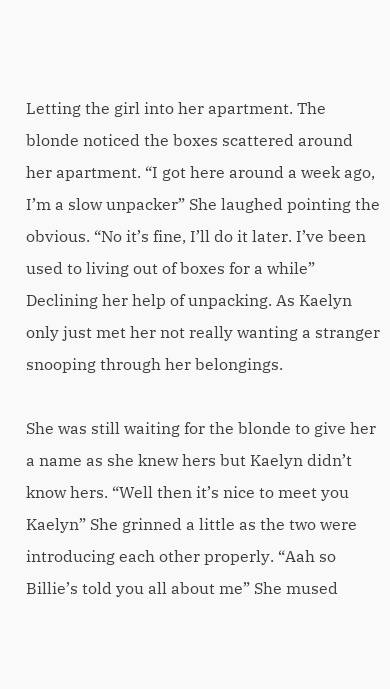Letting the girl into her apartment. The blonde noticed the boxes scattered around her apartment. “I got here around a week ago, I’m a slow unpacker” She laughed pointing the obvious. “No it’s fine, I’ll do it later. I’ve been used to living out of boxes for a while” Declining her help of unpacking. As Kaelyn only just met her not really wanting a stranger snooping through her belongings.

She was still waiting for the blonde to give her a name as she knew hers but Kaelyn didn’t know hers. “Well then it’s nice to meet you Kaelyn” She grinned a little as the two were introducing each other properly. “Aah so Billie’s told you all about me” She mused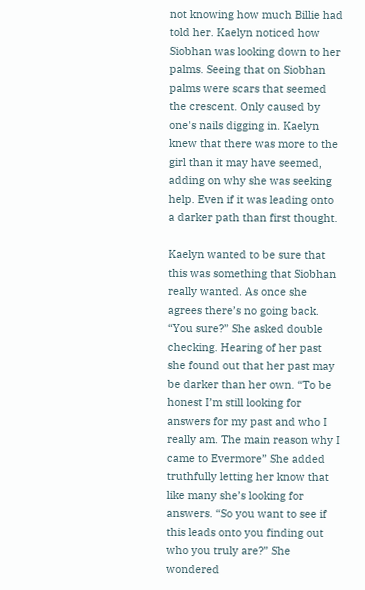not knowing how much Billie had told her. Kaelyn noticed how Siobhan was looking down to her palms. Seeing that on Siobhan palms were scars that seemed the crescent. Only caused by one's nails digging in. Kaelyn knew that there was more to the girl than it may have seemed, adding on why she was seeking help. Even if it was leading onto a darker path than first thought.

Kaelyn wanted to be sure that this was something that Siobhan really wanted. As once she agrees there’s no going back. “You sure?” She asked double checking. Hearing of her past she found out that her past may be darker than her own. “To be honest I’m still looking for answers for my past and who I really am. The main reason why I came to Evermore” She added truthfully letting her know that like many she’s looking for answers. “So you want to see if this leads onto you finding out who you truly are?” She wondered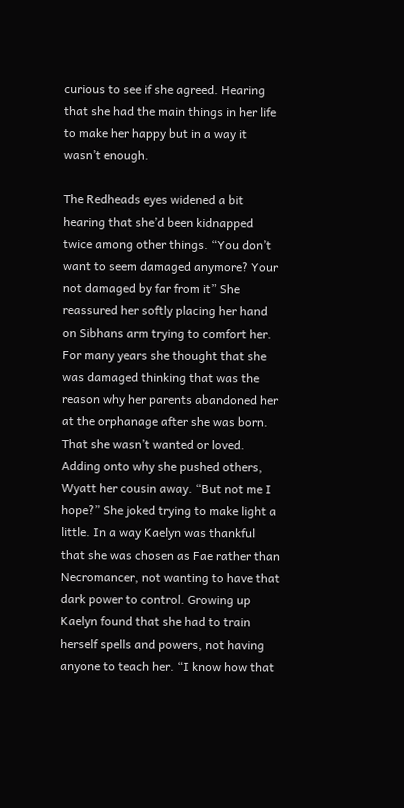curious to see if she agreed. Hearing that she had the main things in her life to make her happy but in a way it wasn’t enough.

The Redheads eyes widened a bit hearing that she’d been kidnapped twice among other things. “You don’t want to seem damaged anymore? Your not damaged by far from it” She reassured her softly placing her hand on Sibhans arm trying to comfort her. For many years she thought that she was damaged thinking that was the reason why her parents abandoned her at the orphanage after she was born. That she wasn’t wanted or loved. Adding onto why she pushed others, Wyatt her cousin away. “But not me I hope?” She joked trying to make light a little. In a way Kaelyn was thankful that she was chosen as Fae rather than Necromancer, not wanting to have that dark power to control. Growing up Kaelyn found that she had to train herself spells and powers, not having anyone to teach her. “I know how that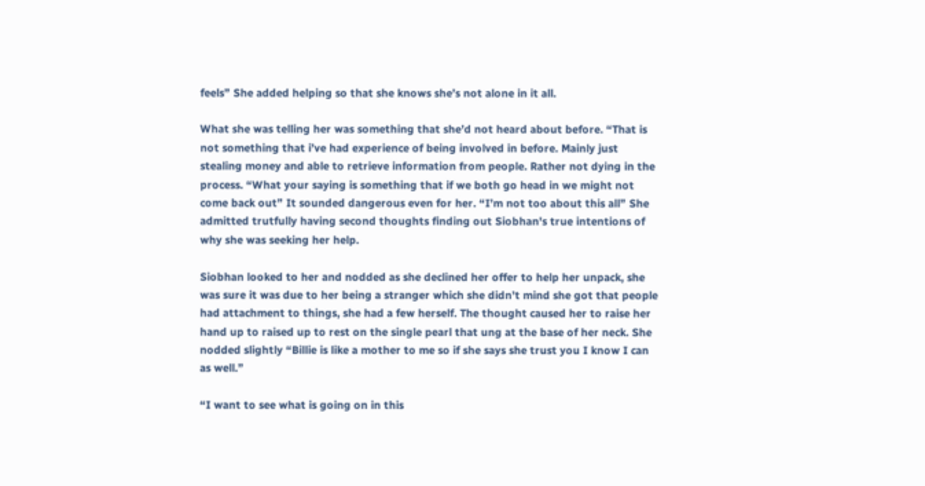feels” She added helping so that she knows she’s not alone in it all.

What she was telling her was something that she’d not heard about before. “That is not something that i’ve had experience of being involved in before. Mainly just stealing money and able to retrieve information from people. Rather not dying in the process. “What your saying is something that if we both go head in we might not come back out” It sounded dangerous even for her. “I’m not too about this all” She admitted trutfully having second thoughts finding out Siobhan's true intentions of why she was seeking her help.

Siobhan looked to her and nodded as she declined her offer to help her unpack, she was sure it was due to her being a stranger which she didn’t mind she got that people had attachment to things, she had a few herself. The thought caused her to raise her hand up to raised up to rest on the single pearl that ung at the base of her neck. She  nodded slightly “Billie is like a mother to me so if she says she trust you I know I can as well.”

“I want to see what is going on in this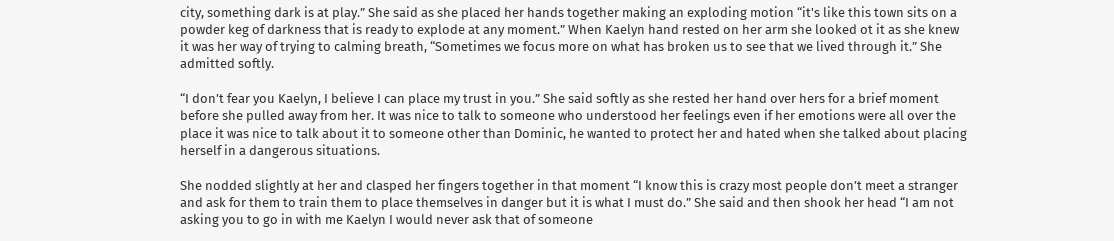city, something dark is at play.” She said as she placed her hands together making an exploding motion “it's like this town sits on a powder keg of darkness that is ready to explode at any moment.” When Kaelyn hand rested on her arm she looked ot it as she knew it was her way of trying to calming breath, “Sometimes we focus more on what has broken us to see that we lived through it.” She admitted softly.

“I don’t fear you Kaelyn, I believe I can place my trust in you.” She said softly as she rested her hand over hers for a brief moment before she pulled away from her. It was nice to talk to someone who understood her feelings even if her emotions were all over the place it was nice to talk about it to someone other than Dominic, he wanted to protect her and hated when she talked about placing herself in a dangerous situations.

She nodded slightly at her and clasped her fingers together in that moment “I know this is crazy most people don’t meet a stranger and ask for them to train them to place themselves in danger but it is what I must do.” She said and then shook her head “I am not asking you to go in with me Kaelyn I would never ask that of someone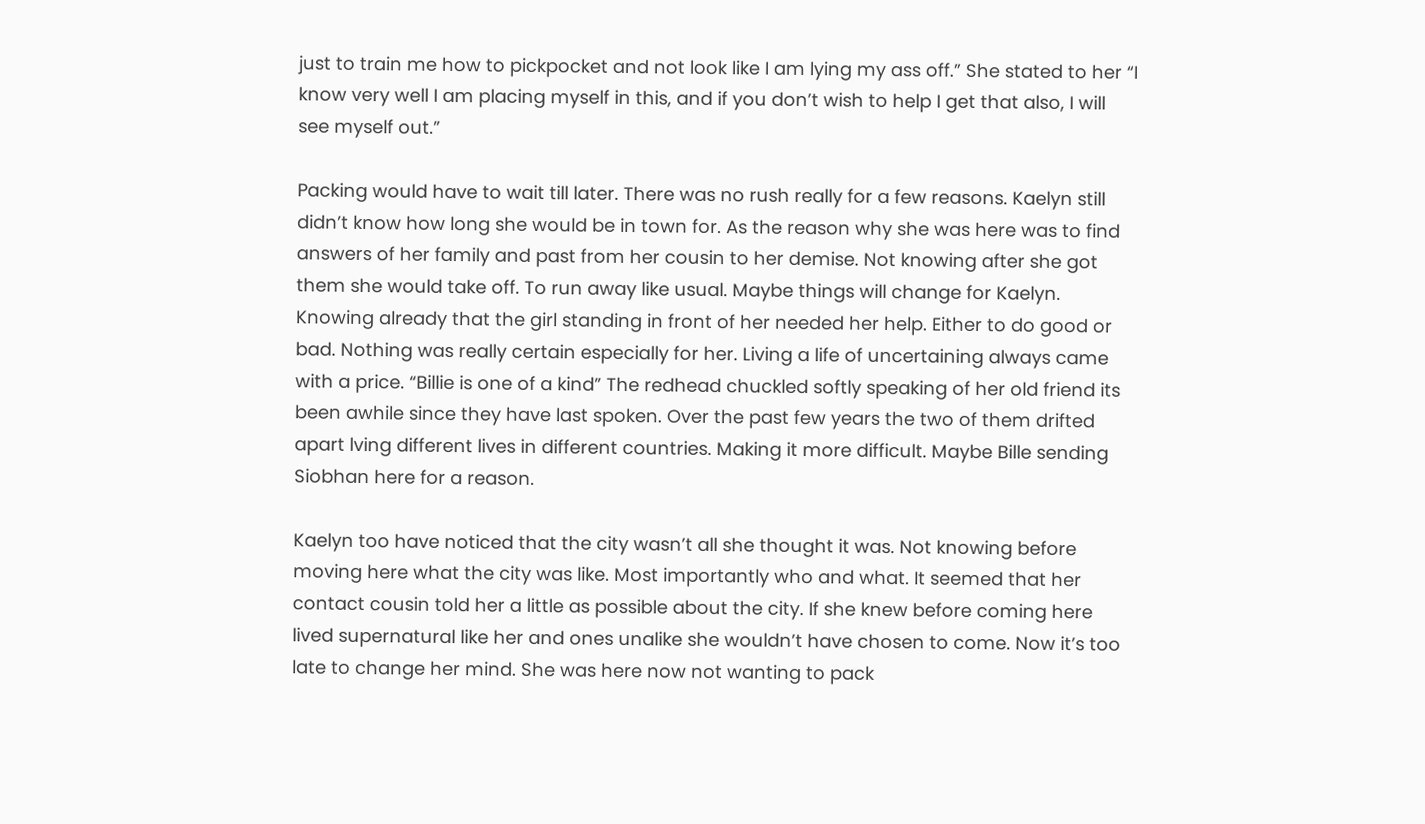just to train me how to pickpocket and not look like I am lying my ass off.” She stated to her “I know very well I am placing myself in this, and if you don’t wish to help I get that also, I will see myself out.”

Packing would have to wait till later. There was no rush really for a few reasons. Kaelyn still didn’t know how long she would be in town for. As the reason why she was here was to find answers of her family and past from her cousin to her demise. Not knowing after she got them she would take off. To run away like usual. Maybe things will change for Kaelyn. Knowing already that the girl standing in front of her needed her help. Either to do good or bad. Nothing was really certain especially for her. Living a life of uncertaining always came with a price. “Billie is one of a kind” The redhead chuckled softly speaking of her old friend its been awhile since they have last spoken. Over the past few years the two of them drifted apart lving different lives in different countries. Making it more difficult. Maybe Bille sending Siobhan here for a reason.

Kaelyn too have noticed that the city wasn’t all she thought it was. Not knowing before moving here what the city was like. Most importantly who and what. It seemed that her contact cousin told her a little as possible about the city. If she knew before coming here lived supernatural like her and ones unalike she wouldn’t have chosen to come. Now it’s too late to change her mind. She was here now not wanting to pack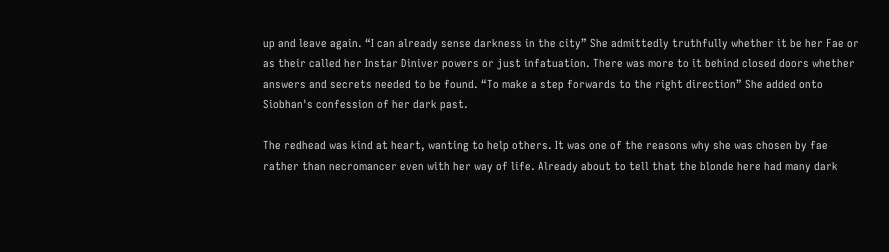up and leave again. “I can already sense darkness in the city” She admittedly truthfully whether it be her Fae or as their called her Instar Diniver powers or just infatuation. There was more to it behind closed doors whether answers and secrets needed to be found. “To make a step forwards to the right direction” She added onto Siobhan's confession of her dark past.

The redhead was kind at heart, wanting to help others. It was one of the reasons why she was chosen by fae rather than necromancer even with her way of life. Already about to tell that the blonde here had many dark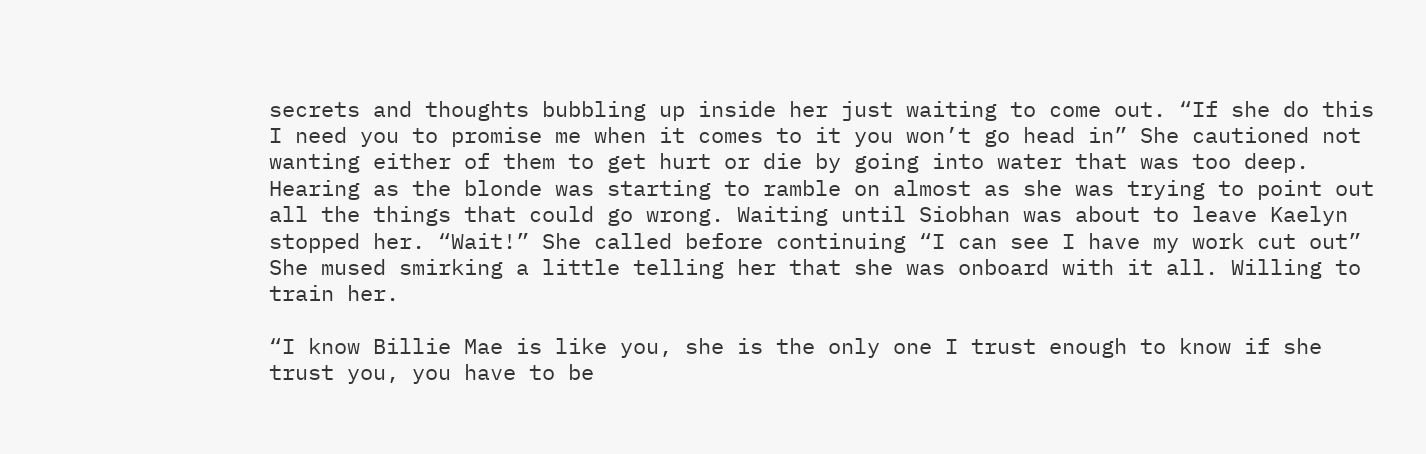secrets and thoughts bubbling up inside her just waiting to come out. “If she do this I need you to promise me when it comes to it you won’t go head in” She cautioned not wanting either of them to get hurt or die by going into water that was too deep. Hearing as the blonde was starting to ramble on almost as she was trying to point out all the things that could go wrong. Waiting until Siobhan was about to leave Kaelyn stopped her. “Wait!” She called before continuing “I can see I have my work cut out” She mused smirking a little telling her that she was onboard with it all. Willing to train her.

“I know Billie Mae is like you, she is the only one I trust enough to know if she trust you, you have to be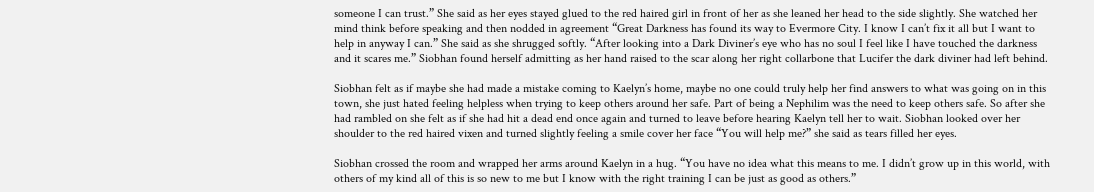someone I can trust.” She said as her eyes stayed glued to the red haired girl in front of her as she leaned her head to the side slightly. She watched her mind think before speaking and then nodded in agreement “Great Darkness has found its way to Evermore City. I know I can’t fix it all but I want to help in anyway I can.” She said as she shrugged softly. “After looking into a Dark Diviner’s eye who has no soul I feel like I have touched the darkness and it scares me.” Siobhan found herself admitting as her hand raised to the scar along her right collarbone that Lucifer the dark diviner had left behind.

Siobhan felt as if maybe she had made a mistake coming to Kaelyn’s home, maybe no one could truly help her find answers to what was going on in this town, she just hated feeling helpless when trying to keep others around her safe. Part of being a Nephilim was the need to keep others safe. So after she had rambled on she felt as if she had hit a dead end once again and turned to leave before hearing Kaelyn tell her to wait. Siobhan looked over her shoulder to the red haired vixen and turned slightly feeling a smile cover her face “You will help me?” she said as tears filled her eyes.

Siobhan crossed the room and wrapped her arms around Kaelyn in a hug. “You have no idea what this means to me. I didn’t grow up in this world, with others of my kind all of this is so new to me but I know with the right training I can be just as good as others.”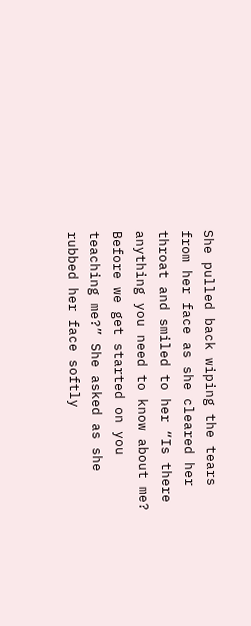She pulled back wiping the tears from her face as she cleared her throat and smiled to her “Is there anything you need to know about me? Before we get started on you teaching me?” She asked as she rubbed her face softly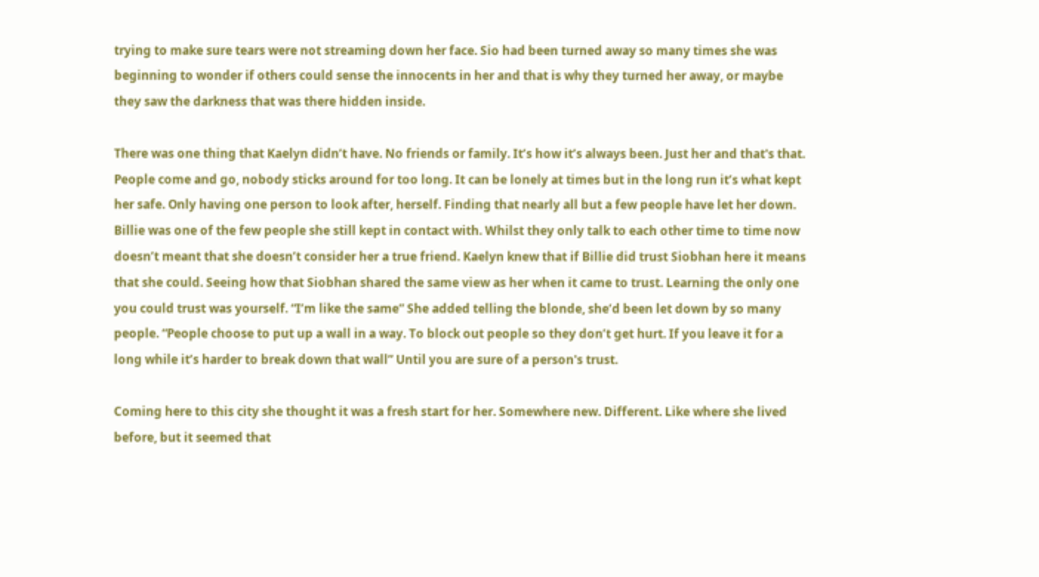trying to make sure tears were not streaming down her face. Sio had been turned away so many times she was beginning to wonder if others could sense the innocents in her and that is why they turned her away, or maybe they saw the darkness that was there hidden inside.

There was one thing that Kaelyn didn’t have. No friends or family. It’s how it’s always been. Just her and that's that. People come and go, nobody sticks around for too long. It can be lonely at times but in the long run it’s what kept her safe. Only having one person to look after, herself. Finding that nearly all but a few people have let her down. Billie was one of the few people she still kept in contact with. Whilst they only talk to each other time to time now doesn’t meant that she doesn’t consider her a true friend. Kaelyn knew that if Billie did trust Siobhan here it means that she could. Seeing how that Siobhan shared the same view as her when it came to trust. Learning the only one you could trust was yourself. “I’m like the same” She added telling the blonde, she’d been let down by so many people. “People choose to put up a wall in a way. To block out people so they don’t get hurt. If you leave it for a long while it’s harder to break down that wall” Until you are sure of a person's trust.

Coming here to this city she thought it was a fresh start for her. Somewhere new. Different. Like where she lived before, but it seemed that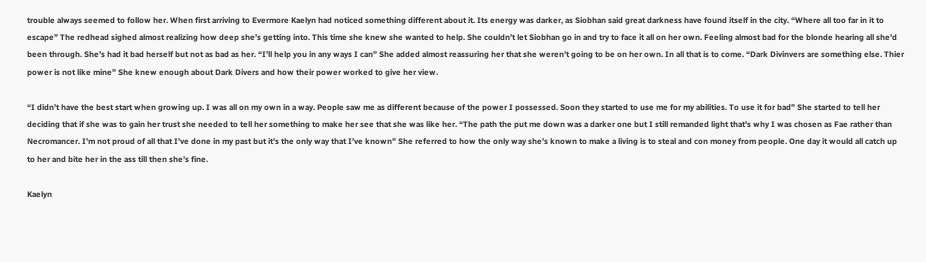trouble always seemed to follow her. When first arriving to Evermore Kaelyn had noticed something different about it. Its energy was darker, as Siobhan said great darkness have found itself in the city. “Where all too far in it to escape” The redhead sighed almost realizing how deep she’s getting into. This time she knew she wanted to help. She couldn’t let Siobhan go in and try to face it all on her own. Feeling almost bad for the blonde hearing all she’d been through. She’s had it bad herself but not as bad as her. “I’ll help you in any ways I can” She added almost reassuring her that she weren’t going to be on her own. In all that is to come. “Dark Divinvers are something else. Thier power is not like mine” She knew enough about Dark Divers and how their power worked to give her view.

“I didn’t have the best start when growing up. I was all on my own in a way. People saw me as different because of the power I possessed. Soon they started to use me for my abilities. To use it for bad” She started to tell her deciding that if she was to gain her trust she needed to tell her something to make her see that she was like her. “The path the put me down was a darker one but I still remanded light that's why I was chosen as Fae rather than Necromancer. I’m not proud of all that I’ve done in my past but it’s the only way that I’ve known” She referred to how the only way she’s known to make a living is to steal and con money from people. One day it would all catch up to her and bite her in the ass till then she’s fine.

Kaelyn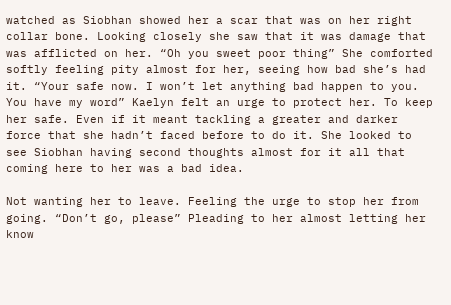watched as Siobhan showed her a scar that was on her right collar bone. Looking closely she saw that it was damage that was afflicted on her. “Oh you sweet poor thing” She comforted softly feeling pity almost for her, seeing how bad she’s had it. “Your safe now. I won’t let anything bad happen to you. You have my word” Kaelyn felt an urge to protect her. To keep her safe. Even if it meant tackling a greater and darker force that she hadn’t faced before to do it. She looked to see Siobhan having second thoughts almost for it all that coming here to her was a bad idea.

Not wanting her to leave. Feeling the urge to stop her from going. “Don’t go, please” Pleading to her almost letting her know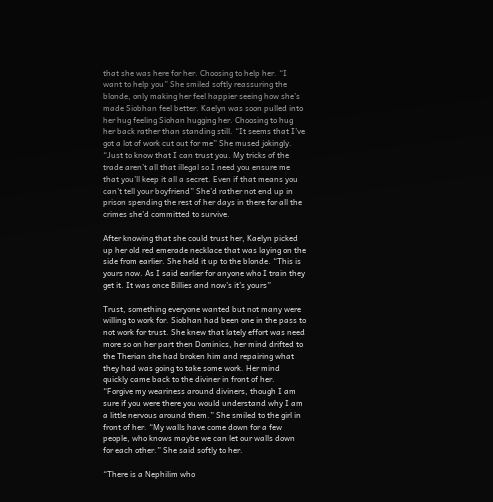that she was here for her. Choosing to help her. “I want to help you” She smiled softly reassuring the blonde, only making her feel happier seeing how she’s made Siobhan feel better. Kaelyn was soon pulled into her hug feeling Siohan hugging her. Choosing to hug her back rather than standing still. “It seems that I’ve got a lot of work cut out for me” She mused jokingly. “Just to know that I can trust you. My tricks of the trade aren’t all that illegal so I need you ensure me that you’ll keep it all a secret. Even if that means you can’t tell your boyfriend” She’d rather not end up in prison spending the rest of her days in there for all the crimes she’d committed to survive.

After knowing that she could trust her, Kaelyn picked up her old red emerade necklace that was laying on the side from earlier. She held it up to the blonde. “This is yours now. As I said earlier for anyone who I train they get it. It was once Billies and now’s it’s yours”

Trust, something everyone wanted but not many were willing to work for. Siobhan had been one in the pass to not work for trust. She knew that lately effort was need more so on her part then Dominics, her mind drifted to the Therian she had broken him and repairing what they had was going to take some work. Her mind quickly came back to the diviner in front of her. “Forgive my weariness around diviners, though I am sure if you were there you would understand why I am a little nervous around them.” She smiled to the girl in front of her. “My walls have come down for a few people, who knows maybe we can let our walls down for each other.” She said softly to her.

“There is a Nephilim who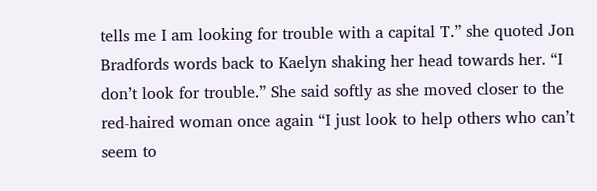tells me I am looking for trouble with a capital T.” she quoted Jon Bradfords words back to Kaelyn shaking her head towards her. “I don’t look for trouble.” She said softly as she moved closer to the red-haired woman once again “I just look to help others who can’t seem to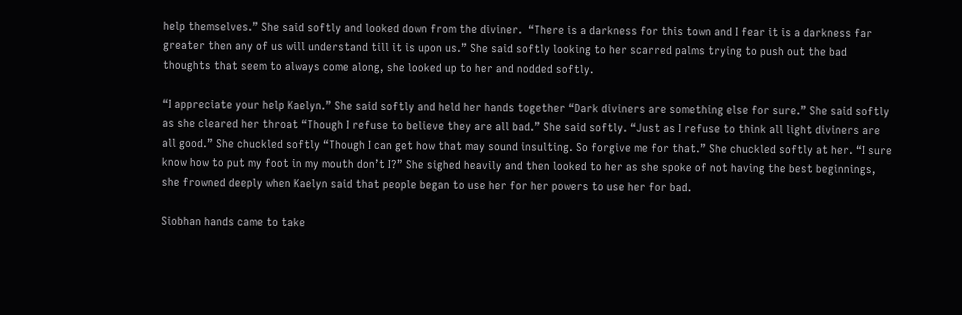help themselves.” She said softly and looked down from the diviner.  “There is a darkness for this town and I fear it is a darkness far greater then any of us will understand till it is upon us.” She said softly looking to her scarred palms trying to push out the bad thoughts that seem to always come along, she looked up to her and nodded softly.

“I appreciate your help Kaelyn.” She said softly and held her hands together “Dark diviners are something else for sure.” She said softly as she cleared her throat “Though I refuse to believe they are all bad.” She said softly. “Just as I refuse to think all light diviners are all good.” She chuckled softly “Though I can get how that may sound insulting. So forgive me for that.” She chuckled softly at her. “I sure know how to put my foot in my mouth don’t I?” She sighed heavily and then looked to her as she spoke of not having the best beginnings, she frowned deeply when Kaelyn said that people began to use her for her powers to use her for bad.

Siobhan hands came to take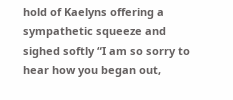hold of Kaelyns offering a sympathetic squeeze and sighed softly “I am so sorry to hear how you began out,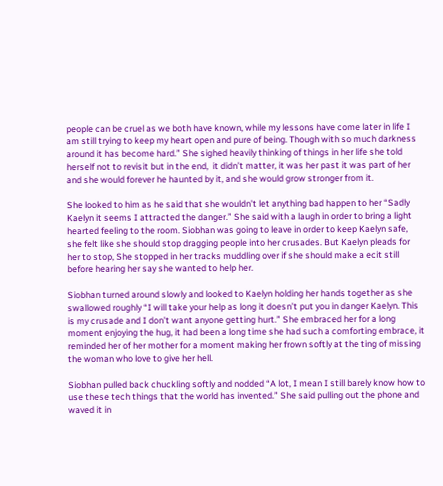people can be cruel as we both have known, while my lessons have come later in life I am still trying to keep my heart open and pure of being. Though with so much darkness around it has become hard.” She sighed heavily thinking of things in her life she told herself not to revisit but in the end,  it didn’t matter, it was her past it was part of her and she would forever he haunted by it, and she would grow stronger from it.

She looked to him as he said that she wouldn’t let anything bad happen to her “Sadly Kaelyn it seems I attracted the danger.” She said with a laugh in order to bring a light hearted feeling to the room. Siobhan was going to leave in order to keep Kaelyn safe, she felt like she should stop dragging people into her crusades. But Kaelyn pleads for her to stop, She stopped in her tracks muddling over if she should make a ecit still before hearing her say she wanted to help her.

Siobhan turned around slowly and looked to Kaelyn holding her hands together as she swallowed roughly “I will take your help as long it doesn’t put you in danger Kaelyn. This is my crusade and I don’t want anyone getting hurt.” She embraced her for a long moment enjoying the hug, it had been a long time she had such a comforting embrace, it reminded her of her mother for a moment making her frown softly at the ting of missing the woman who love to give her hell.

Siobhan pulled back chuckling softly and nodded “A lot, I mean I still barely know how to use these tech things that the world has invented.” She said pulling out the phone and waved it in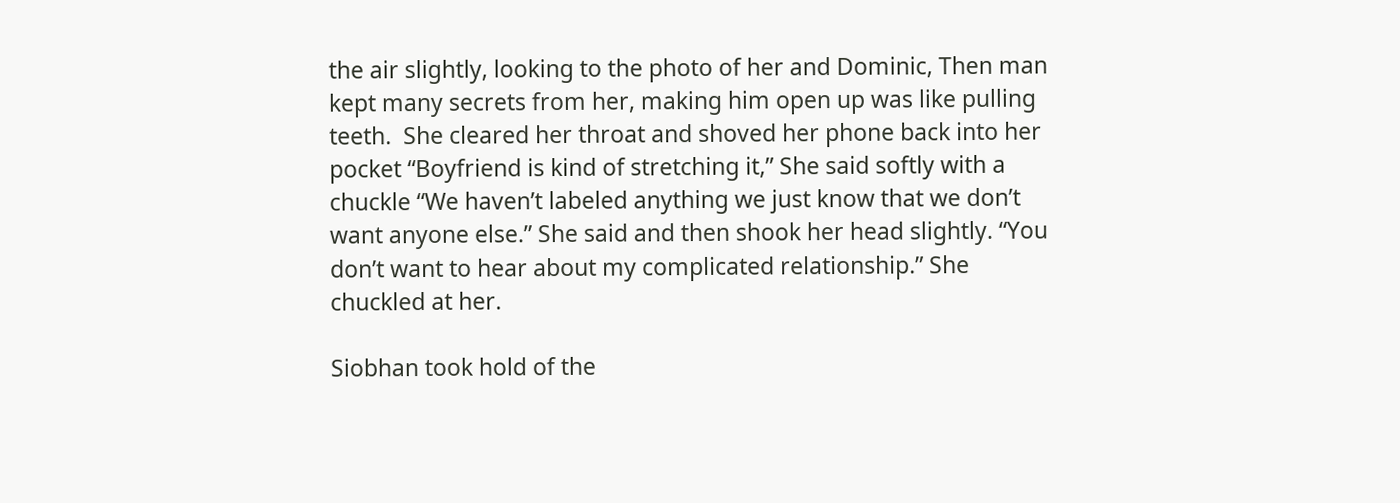the air slightly, looking to the photo of her and Dominic, Then man kept many secrets from her, making him open up was like pulling teeth.  She cleared her throat and shoved her phone back into her pocket “Boyfriend is kind of stretching it,” She said softly with a chuckle “We haven’t labeled anything we just know that we don’t want anyone else.” She said and then shook her head slightly. “You don’t want to hear about my complicated relationship.” She chuckled at her.

Siobhan took hold of the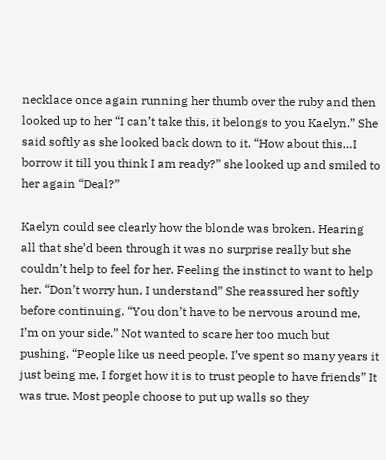necklace once again running her thumb over the ruby and then looked up to her “I can’t take this, it belongs to you Kaelyn.” She said softly as she looked back down to it. “How about this…I borrow it till you think I am ready?” she looked up and smiled to her again “Deal?”

Kaelyn could see clearly how the blonde was broken. Hearing all that she’d been through it was no surprise really but she couldn’t help to feel for her. Feeling the instinct to want to help her. “Don’t worry hun, I understand” She reassured her softly before continuing. “You don’t have to be nervous around me, I’m on your side.” Not wanted to scare her too much but pushing. “People like us need people. I’ve spent so many years it just being me, I forget how it is to trust people to have friends” It was true. Most people choose to put up walls so they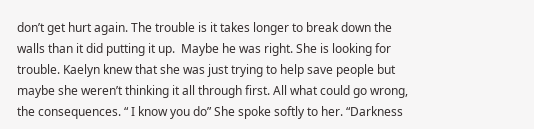don’t get hurt again. The trouble is it takes longer to break down the walls than it did putting it up.  Maybe he was right. She is looking for trouble. Kaelyn knew that she was just trying to help save people but maybe she weren’t thinking it all through first. All what could go wrong, the consequences. “ I know you do” She spoke softly to her. “Darkness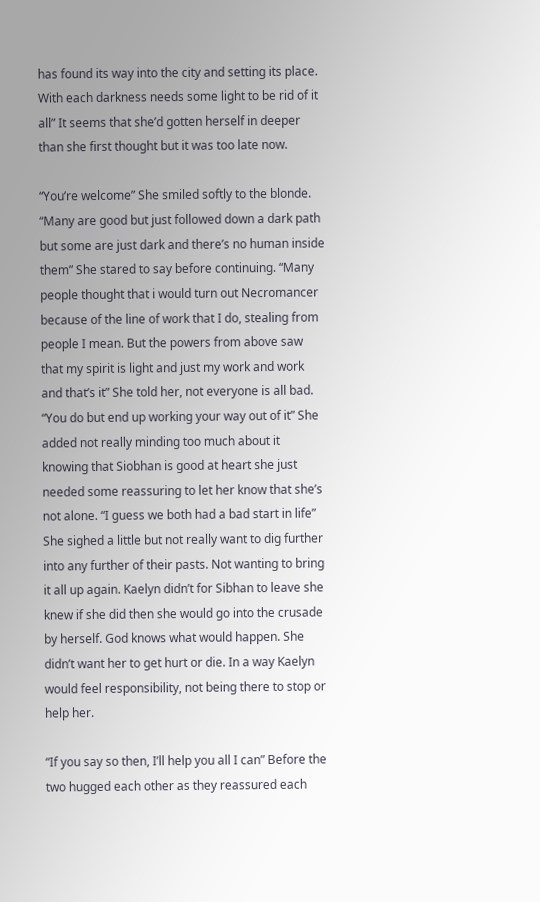has found its way into the city and setting its place. With each darkness needs some light to be rid of it all” It seems that she’d gotten herself in deeper than she first thought but it was too late now.

“You’re welcome” She smiled softly to the blonde. “Many are good but just followed down a dark path but some are just dark and there’s no human inside them” She stared to say before continuing. “Many people thought that i would turn out Necromancer because of the line of work that I do, stealing from people I mean. But the powers from above saw that my spirit is light and just my work and work and that’s it” She told her, not everyone is all bad. “You do but end up working your way out of it” She added not really minding too much about it knowing that Siobhan is good at heart she just needed some reassuring to let her know that she’s not alone. “I guess we both had a bad start in life” She sighed a little but not really want to dig further into any further of their pasts. Not wanting to bring it all up again. Kaelyn didn’t for Sibhan to leave she knew if she did then she would go into the crusade by herself. God knows what would happen. She didn’t want her to get hurt or die. In a way Kaelyn would feel responsibility, not being there to stop or help her.

“If you say so then, I’ll help you all I can” Before the two hugged each other as they reassured each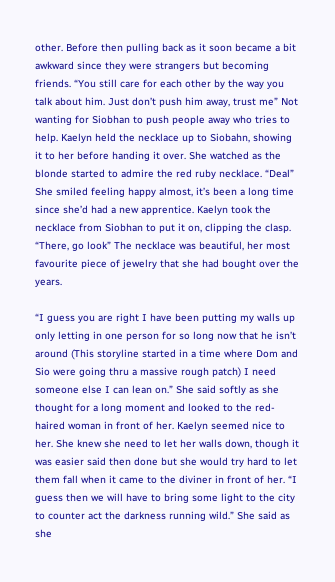other. Before then pulling back as it soon became a bit awkward since they were strangers but becoming friends. “You still care for each other by the way you talk about him. Just don’t push him away, trust me” Not wanting for Siobhan to push people away who tries to help. Kaelyn held the necklace up to Siobahn, showing it to her before handing it over. She watched as the blonde started to admire the red ruby necklace. “Deal” She smiled feeling happy almost, it’s been a long time since she’d had a new apprentice. Kaelyn took the necklace from Siobhan to put it on, clipping the clasp. “There, go look” The necklace was beautiful, her most favourite piece of jewelry that she had bought over the years.

“I guess you are right I have been putting my walls up only letting in one person for so long now that he isn’t around (This storyline started in a time where Dom and Sio were going thru a massive rough patch) I need someone else I can lean on.” She said softly as she thought for a long moment and looked to the red-haired woman in front of her. Kaelyn seemed nice to her. She knew she need to let her walls down, though it was easier said then done but she would try hard to let them fall when it came to the diviner in front of her. “I guess then we will have to bring some light to the city to counter act the darkness running wild.” She said as she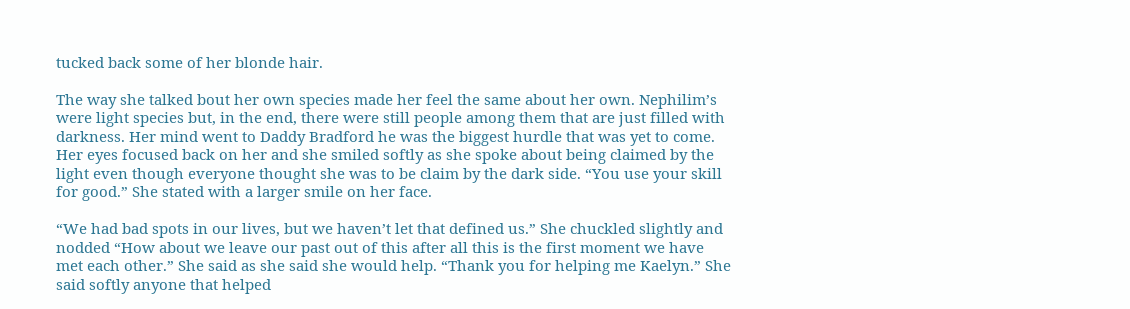tucked back some of her blonde hair.

The way she talked bout her own species made her feel the same about her own. Nephilim’s were light species but, in the end, there were still people among them that are just filled with darkness. Her mind went to Daddy Bradford he was the biggest hurdle that was yet to come. Her eyes focused back on her and she smiled softly as she spoke about being claimed by the light even though everyone thought she was to be claim by the dark side. “You use your skill for good.” She stated with a larger smile on her face.

“We had bad spots in our lives, but we haven’t let that defined us.” She chuckled slightly and nodded “How about we leave our past out of this after all this is the first moment we have met each other.” She said as she said she would help. “Thank you for helping me Kaelyn.” She said softly anyone that helped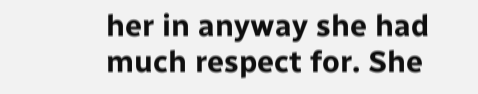her in anyway she had much respect for. She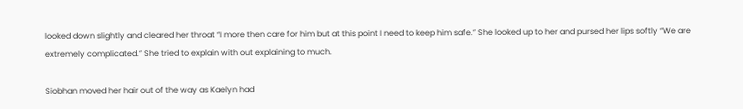looked down slightly and cleared her throat “I more then care for him but at this point I need to keep him safe.” She looked up to her and pursed her lips softly “We are extremely complicated.” She tried to explain with out explaining to much.

Siobhan moved her hair out of the way as Kaelyn had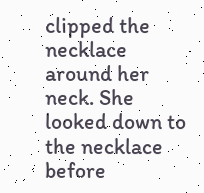clipped the necklace around her neck. She looked down to the necklace before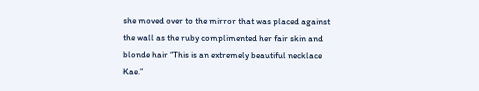she moved over to the mirror that was placed against the wall as the ruby complimented her fair skin and blonde hair “This is an extremely beautiful necklace Kae.”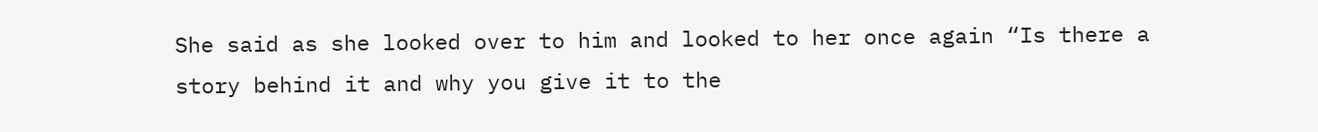She said as she looked over to him and looked to her once again “Is there a story behind it and why you give it to the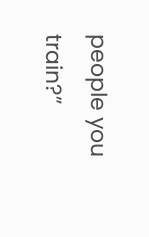people you train?”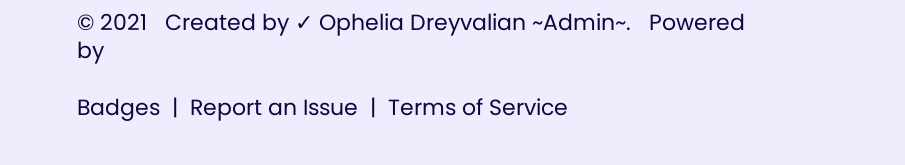© 2021   Created by ✓ Ophelia Dreyvalian ~Admin~.   Powered by

Badges  |  Report an Issue  |  Terms of Service